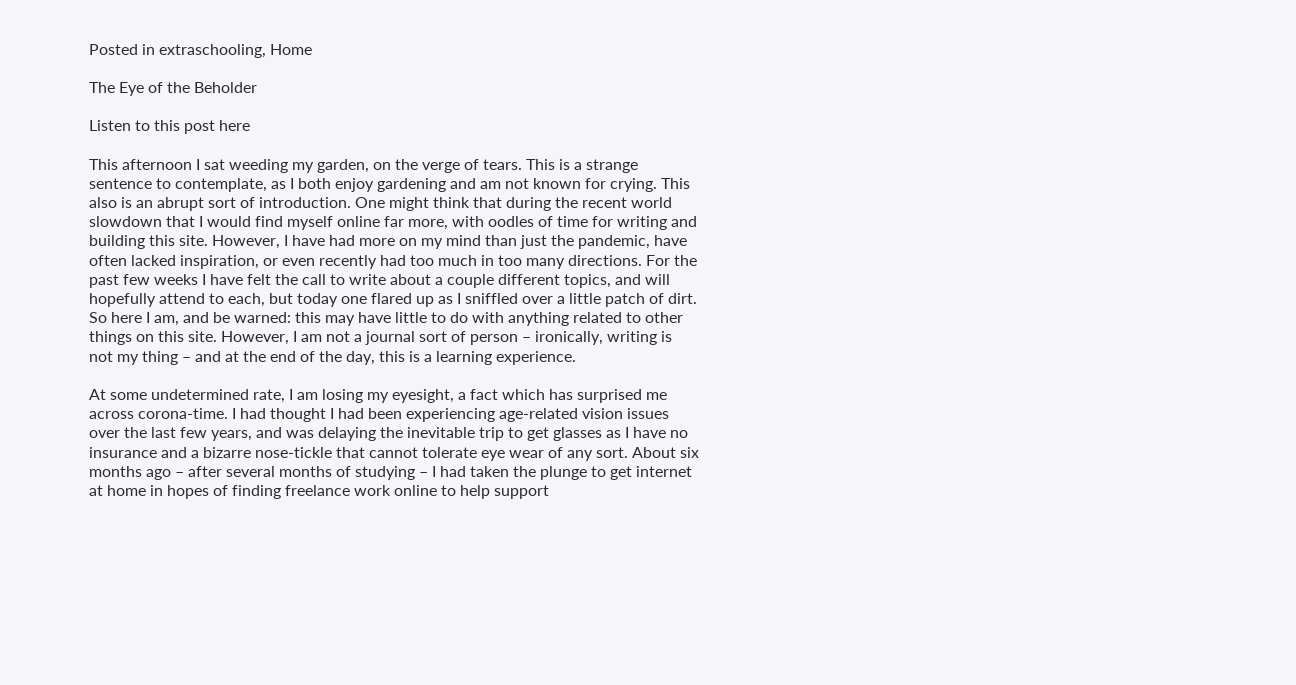Posted in extraschooling, Home

The Eye of the Beholder

Listen to this post here

This afternoon I sat weeding my garden, on the verge of tears. This is a strange sentence to contemplate, as I both enjoy gardening and am not known for crying. This also is an abrupt sort of introduction. One might think that during the recent world slowdown that I would find myself online far more, with oodles of time for writing and building this site. However, I have had more on my mind than just the pandemic, have often lacked inspiration, or even recently had too much in too many directions. For the past few weeks I have felt the call to write about a couple different topics, and will hopefully attend to each, but today one flared up as I sniffled over a little patch of dirt. So here I am, and be warned: this may have little to do with anything related to other things on this site. However, I am not a journal sort of person – ironically, writing is not my thing – and at the end of the day, this is a learning experience.

At some undetermined rate, I am losing my eyesight, a fact which has surprised me across corona-time. I had thought I had been experiencing age-related vision issues over the last few years, and was delaying the inevitable trip to get glasses as I have no insurance and a bizarre nose-tickle that cannot tolerate eye wear of any sort. About six months ago – after several months of studying – I had taken the plunge to get internet at home in hopes of finding freelance work online to help support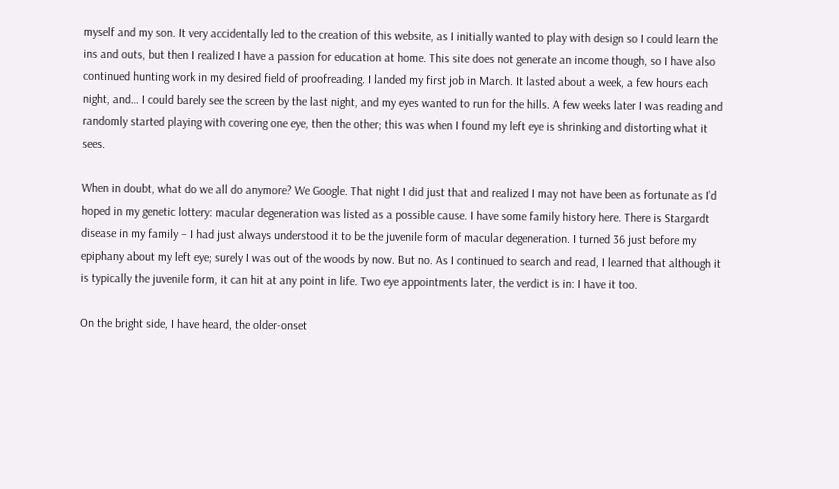myself and my son. It very accidentally led to the creation of this website, as I initially wanted to play with design so I could learn the ins and outs, but then I realized I have a passion for education at home. This site does not generate an income though, so I have also continued hunting work in my desired field of proofreading. I landed my first job in March. It lasted about a week, a few hours each night, and… I could barely see the screen by the last night, and my eyes wanted to run for the hills. A few weeks later I was reading and randomly started playing with covering one eye, then the other; this was when I found my left eye is shrinking and distorting what it sees.

When in doubt, what do we all do anymore? We Google. That night I did just that and realized I may not have been as fortunate as I’d hoped in my genetic lottery: macular degeneration was listed as a possible cause. I have some family history here. There is Stargardt disease in my family – I had just always understood it to be the juvenile form of macular degeneration. I turned 36 just before my epiphany about my left eye; surely I was out of the woods by now. But no. As I continued to search and read, I learned that although it is typically the juvenile form, it can hit at any point in life. Two eye appointments later, the verdict is in: I have it too.

On the bright side, I have heard, the older-onset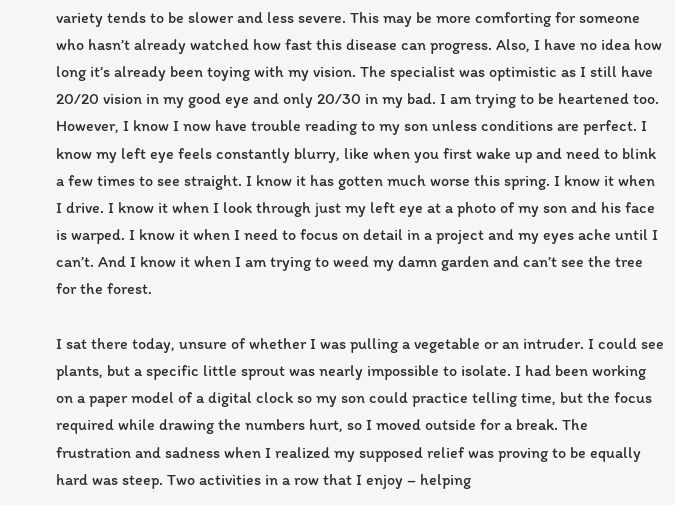variety tends to be slower and less severe. This may be more comforting for someone who hasn’t already watched how fast this disease can progress. Also, I have no idea how long it’s already been toying with my vision. The specialist was optimistic as I still have 20/20 vision in my good eye and only 20/30 in my bad. I am trying to be heartened too. However, I know I now have trouble reading to my son unless conditions are perfect. I know my left eye feels constantly blurry, like when you first wake up and need to blink a few times to see straight. I know it has gotten much worse this spring. I know it when I drive. I know it when I look through just my left eye at a photo of my son and his face is warped. I know it when I need to focus on detail in a project and my eyes ache until I can’t. And I know it when I am trying to weed my damn garden and can’t see the tree for the forest.

I sat there today, unsure of whether I was pulling a vegetable or an intruder. I could see plants, but a specific little sprout was nearly impossible to isolate. I had been working on a paper model of a digital clock so my son could practice telling time, but the focus required while drawing the numbers hurt, so I moved outside for a break. The frustration and sadness when I realized my supposed relief was proving to be equally hard was steep. Two activities in a row that I enjoy – helping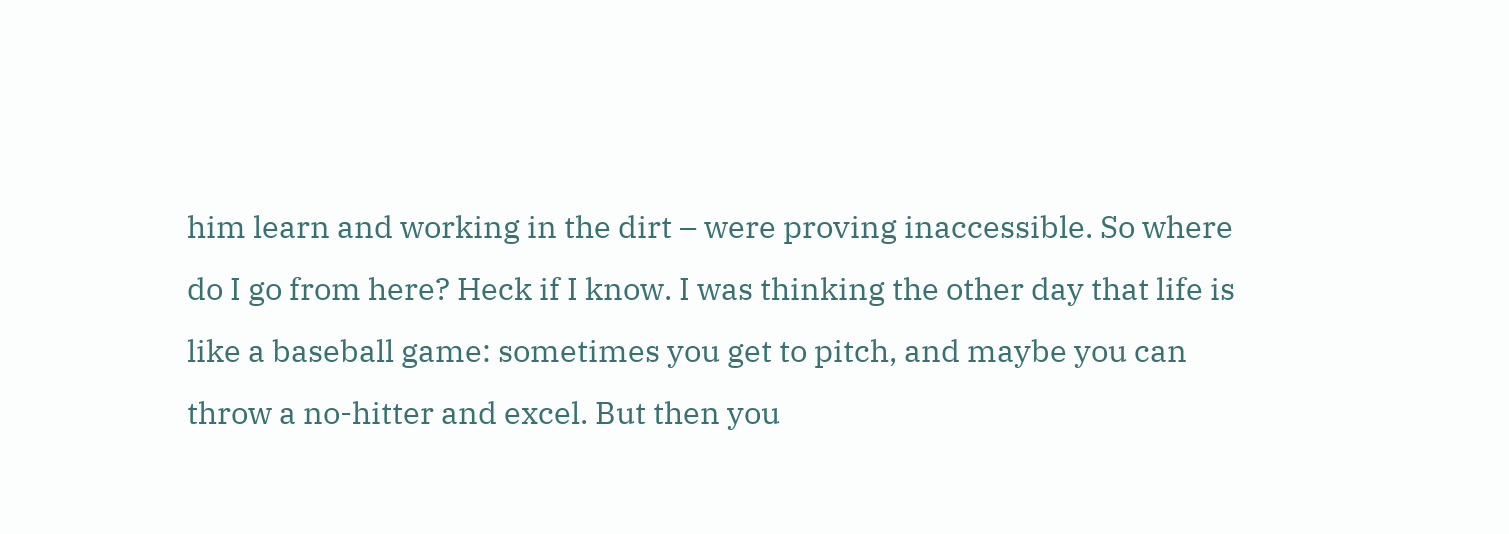him learn and working in the dirt – were proving inaccessible. So where do I go from here? Heck if I know. I was thinking the other day that life is like a baseball game: sometimes you get to pitch, and maybe you can throw a no-hitter and excel. But then you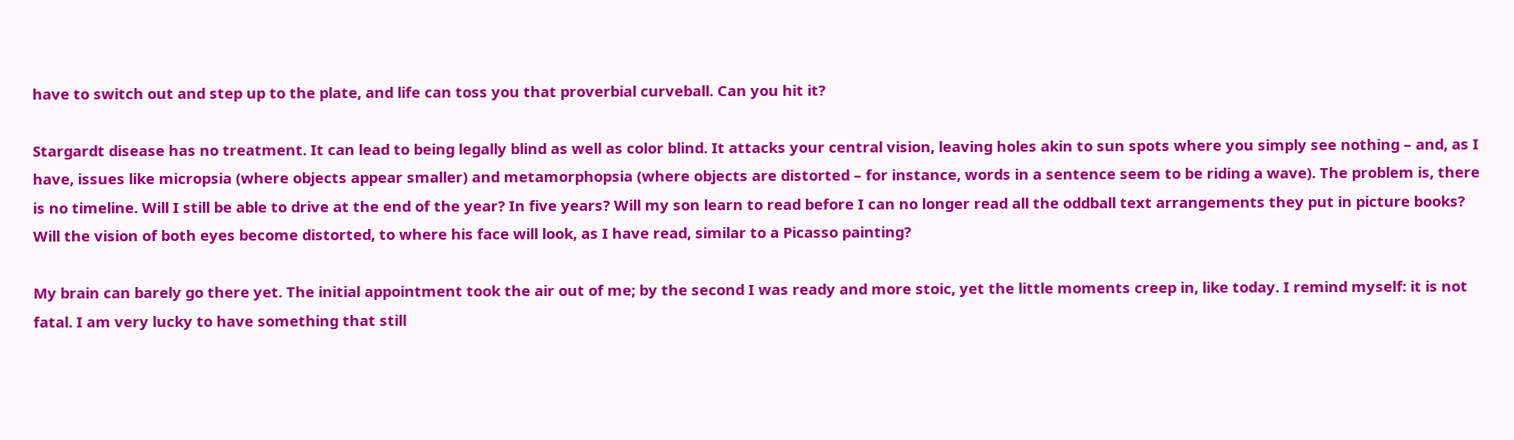have to switch out and step up to the plate, and life can toss you that proverbial curveball. Can you hit it?

Stargardt disease has no treatment. It can lead to being legally blind as well as color blind. It attacks your central vision, leaving holes akin to sun spots where you simply see nothing – and, as I have, issues like micropsia (where objects appear smaller) and metamorphopsia (where objects are distorted – for instance, words in a sentence seem to be riding a wave). The problem is, there is no timeline. Will I still be able to drive at the end of the year? In five years? Will my son learn to read before I can no longer read all the oddball text arrangements they put in picture books? Will the vision of both eyes become distorted, to where his face will look, as I have read, similar to a Picasso painting?

My brain can barely go there yet. The initial appointment took the air out of me; by the second I was ready and more stoic, yet the little moments creep in, like today. I remind myself: it is not fatal. I am very lucky to have something that still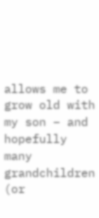allows me to grow old with my son – and hopefully many grandchildren (or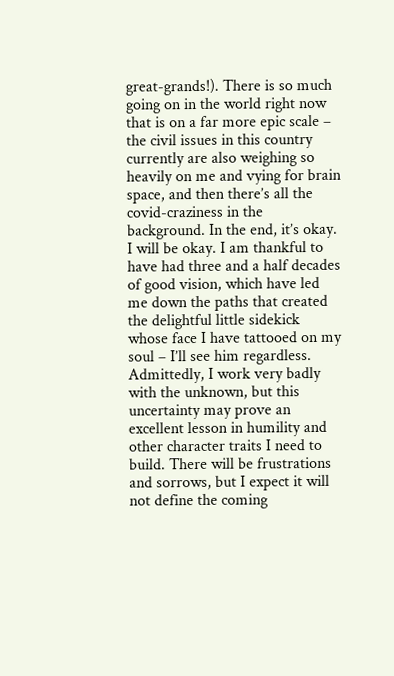great-grands!). There is so much going on in the world right now that is on a far more epic scale – the civil issues in this country currently are also weighing so heavily on me and vying for brain space, and then there’s all the covid-craziness in the background. In the end, it’s okay. I will be okay. I am thankful to have had three and a half decades of good vision, which have led me down the paths that created the delightful little sidekick whose face I have tattooed on my soul – I’ll see him regardless. Admittedly, I work very badly with the unknown, but this uncertainty may prove an excellent lesson in humility and other character traits I need to build. There will be frustrations and sorrows, but I expect it will not define the coming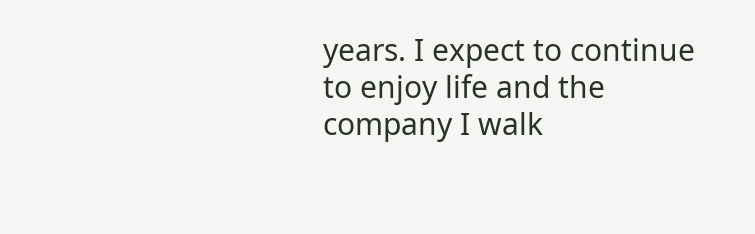years. I expect to continue to enjoy life and the company I walk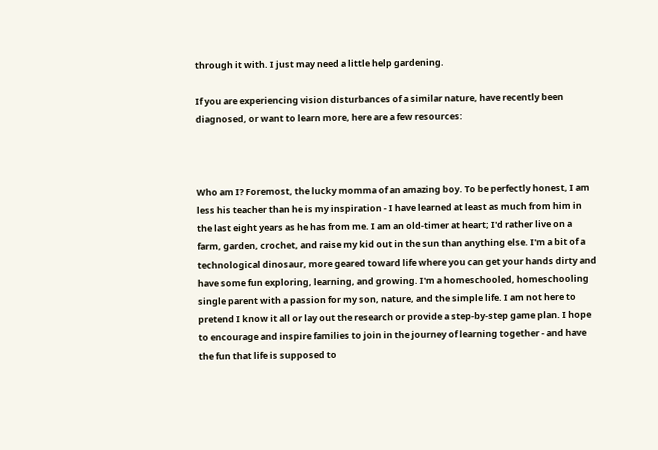through it with. I just may need a little help gardening.

If you are experiencing vision disturbances of a similar nature, have recently been diagnosed, or want to learn more, here are a few resources:



Who am I? Foremost, the lucky momma of an amazing boy. To be perfectly honest, I am less his teacher than he is my inspiration - I have learned at least as much from him in the last eight years as he has from me. I am an old-timer at heart; I'd rather live on a farm, garden, crochet, and raise my kid out in the sun than anything else. I'm a bit of a technological dinosaur, more geared toward life where you can get your hands dirty and have some fun exploring, learning, and growing. I'm a homeschooled, homeschooling single parent with a passion for my son, nature, and the simple life. I am not here to pretend I know it all or lay out the research or provide a step-by-step game plan. I hope to encourage and inspire families to join in the journey of learning together - and have the fun that life is supposed to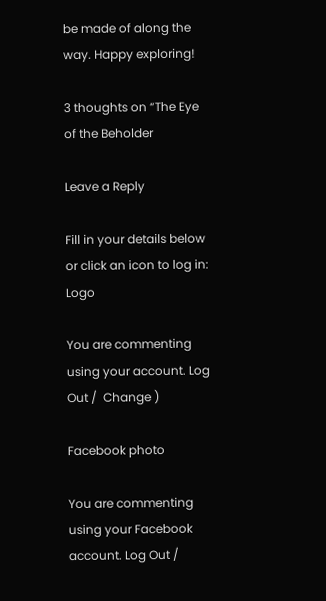be made of along the way. Happy exploring!

3 thoughts on “The Eye of the Beholder

Leave a Reply

Fill in your details below or click an icon to log in: Logo

You are commenting using your account. Log Out /  Change )

Facebook photo

You are commenting using your Facebook account. Log Out /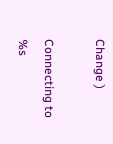Change )

Connecting to %s